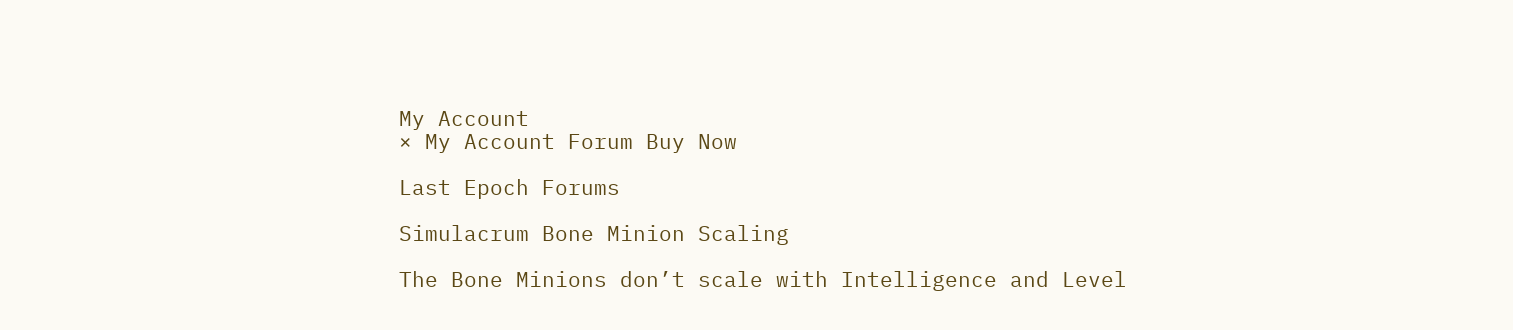My Account
× My Account Forum Buy Now

Last Epoch Forums

Simulacrum Bone Minion Scaling

The Bone Minions don’t scale with Intelligence and Level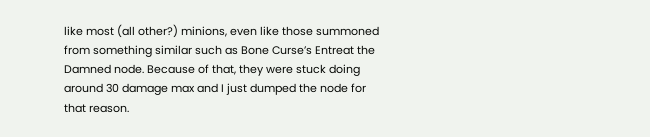like most (all other?) minions, even like those summoned from something similar such as Bone Curse’s Entreat the Damned node. Because of that, they were stuck doing around 30 damage max and I just dumped the node for that reason.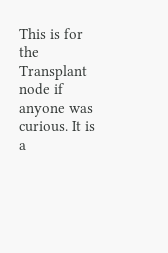This is for the Transplant node if anyone was curious. It is a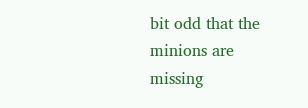bit odd that the minions are missing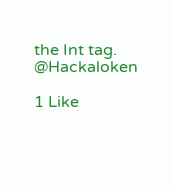the Int tag. @Hackaloken

1 Like